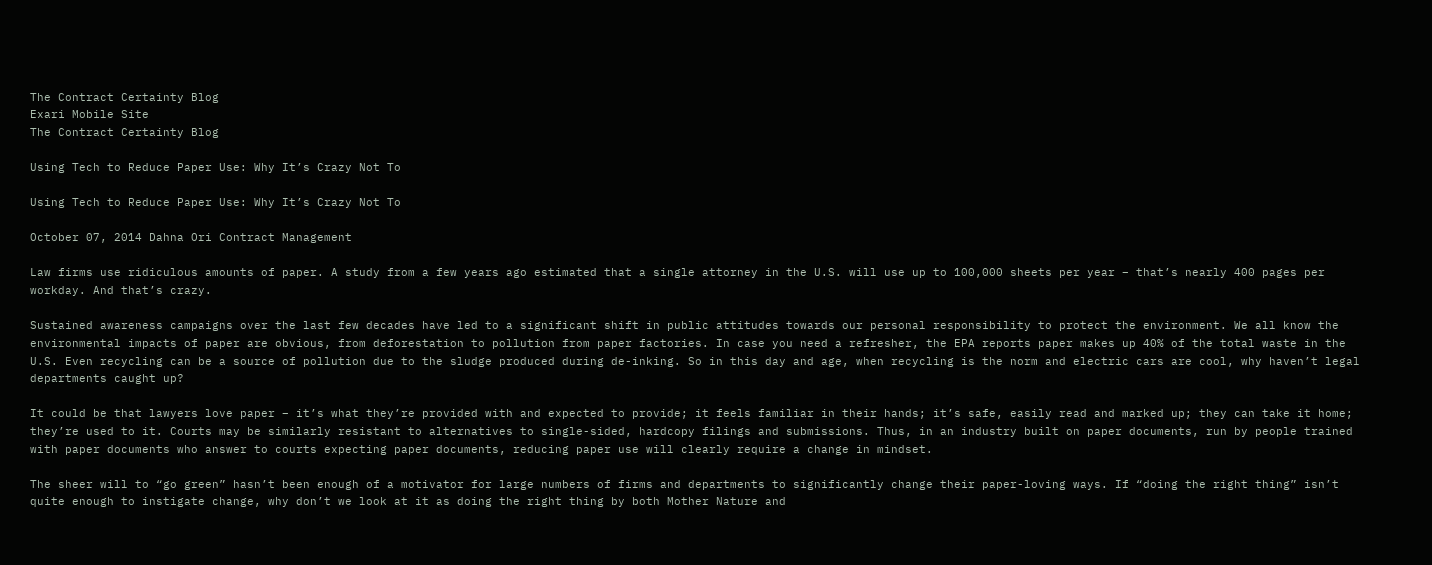The Contract Certainty Blog
Exari Mobile Site
The Contract Certainty Blog

Using Tech to Reduce Paper Use: Why It’s Crazy Not To

Using Tech to Reduce Paper Use: Why It’s Crazy Not To

October 07, 2014 Dahna Ori Contract Management

Law firms use ridiculous amounts of paper. A study from a few years ago estimated that a single attorney in the U.S. will use up to 100,000 sheets per year – that’s nearly 400 pages per workday. And that’s crazy.

Sustained awareness campaigns over the last few decades have led to a significant shift in public attitudes towards our personal responsibility to protect the environment. We all know the environmental impacts of paper are obvious, from deforestation to pollution from paper factories. In case you need a refresher, the EPA reports paper makes up 40% of the total waste in the U.S. Even recycling can be a source of pollution due to the sludge produced during de-inking. So in this day and age, when recycling is the norm and electric cars are cool, why haven’t legal departments caught up?

It could be that lawyers love paper – it’s what they’re provided with and expected to provide; it feels familiar in their hands; it’s safe, easily read and marked up; they can take it home; they’re used to it. Courts may be similarly resistant to alternatives to single-sided, hardcopy filings and submissions. Thus, in an industry built on paper documents, run by people trained with paper documents who answer to courts expecting paper documents, reducing paper use will clearly require a change in mindset.

The sheer will to “go green” hasn’t been enough of a motivator for large numbers of firms and departments to significantly change their paper-loving ways. If “doing the right thing” isn’t quite enough to instigate change, why don’t we look at it as doing the right thing by both Mother Nature and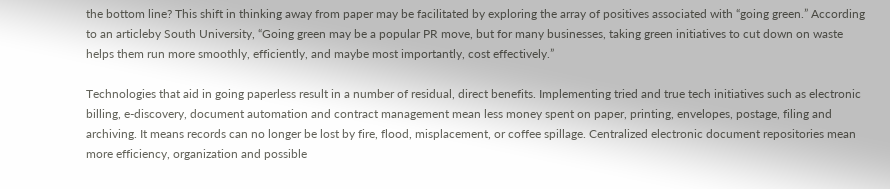the bottom line? This shift in thinking away from paper may be facilitated by exploring the array of positives associated with “going green.” According to an articleby South University, “Going green may be a popular PR move, but for many businesses, taking green initiatives to cut down on waste helps them run more smoothly, efficiently, and maybe most importantly, cost effectively.”

Technologies that aid in going paperless result in a number of residual, direct benefits. Implementing tried and true tech initiatives such as electronic billing, e-discovery, document automation and contract management mean less money spent on paper, printing, envelopes, postage, filing and archiving. It means records can no longer be lost by fire, flood, misplacement, or coffee spillage. Centralized electronic document repositories mean more efficiency, organization and possible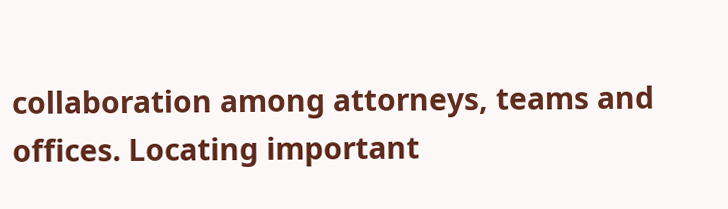collaboration among attorneys, teams and offices. Locating important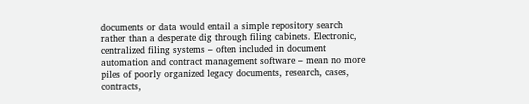documents or data would entail a simple repository search rather than a desperate dig through filing cabinets. Electronic, centralized filing systems – often included in document automation and contract management software – mean no more piles of poorly organized legacy documents, research, cases, contracts,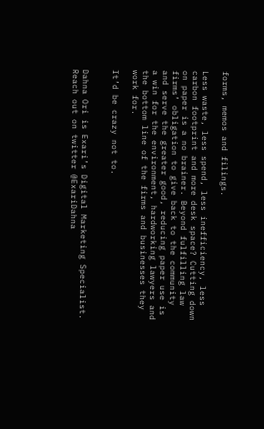forms, memos and filings.

Less waste, less spend, less inefficiency, less carbon footprint and more desk space? Cutting down on paper is a no brainer. Beyond fulfilling law firms’ obligation to give back to the community and serve the greater good, reducing paper use is a win for the environment, hardworking lawyers and the bottom line of the firms and businesses they work for.

It’d be crazy not to.


Dahna Ori is Exari’s Digital Marketing Specialist. Reach out on twitter @ExariDahna